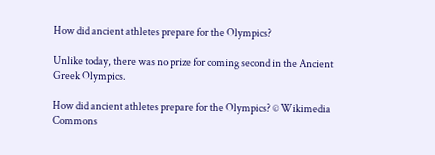How did ancient athletes prepare for the Olympics?

Unlike today, there was no prize for coming second in the Ancient Greek Olympics.

How did ancient athletes prepare for the Olympics? © Wikimedia Commons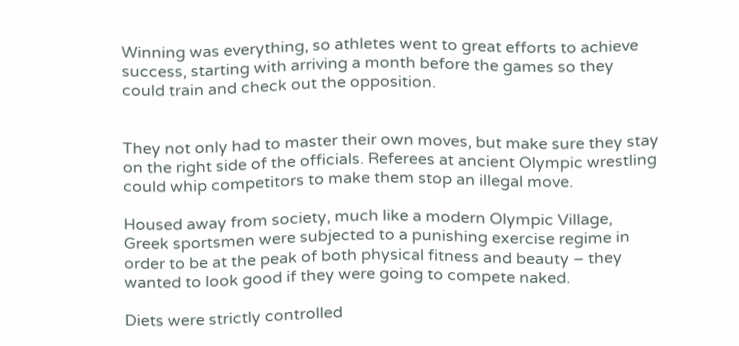Winning was everything, so athletes went to great efforts to achieve success, starting with arriving a month before the games so they could train and check out the opposition.


They not only had to master their own moves, but make sure they stay on the right side of the officials. Referees at ancient Olympic wrestling could whip competitors to make them stop an illegal move.

Housed away from society, much like a modern Olympic Village, Greek sportsmen were subjected to a punishing exercise regime in order to be at the peak of both physical fitness and beauty – they wanted to look good if they were going to compete naked.

Diets were strictly controlled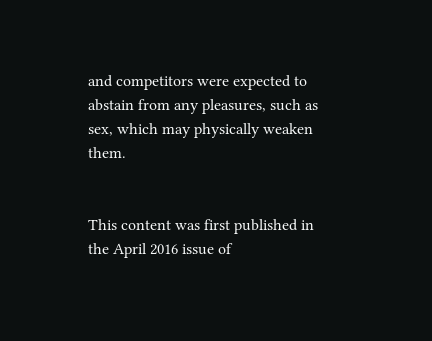and competitors were expected to abstain from any pleasures, such as sex, which may physically weaken them.


This content was first published in the April 2016 issue of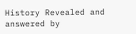History Revealed and answered by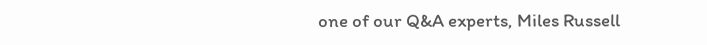one of our Q&A experts, Miles Russell